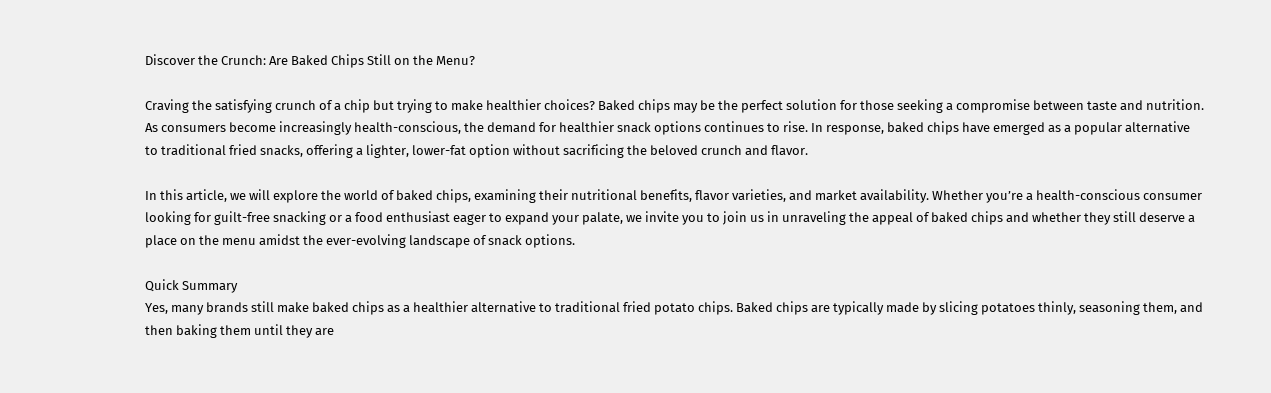Discover the Crunch: Are Baked Chips Still on the Menu?

Craving the satisfying crunch of a chip but trying to make healthier choices? Baked chips may be the perfect solution for those seeking a compromise between taste and nutrition. As consumers become increasingly health-conscious, the demand for healthier snack options continues to rise. In response, baked chips have emerged as a popular alternative to traditional fried snacks, offering a lighter, lower-fat option without sacrificing the beloved crunch and flavor.

In this article, we will explore the world of baked chips, examining their nutritional benefits, flavor varieties, and market availability. Whether you’re a health-conscious consumer looking for guilt-free snacking or a food enthusiast eager to expand your palate, we invite you to join us in unraveling the appeal of baked chips and whether they still deserve a place on the menu amidst the ever-evolving landscape of snack options.

Quick Summary
Yes, many brands still make baked chips as a healthier alternative to traditional fried potato chips. Baked chips are typically made by slicing potatoes thinly, seasoning them, and then baking them until they are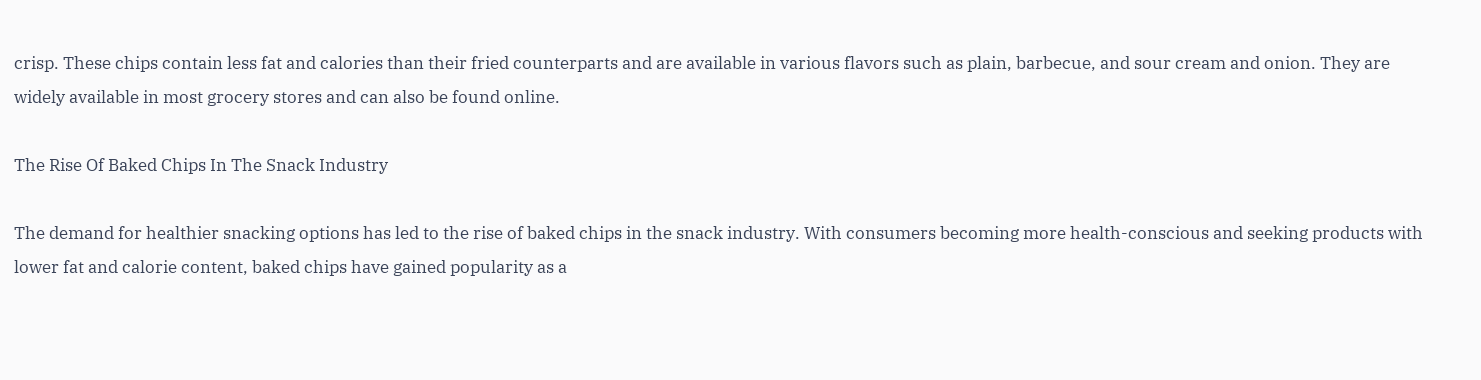crisp. These chips contain less fat and calories than their fried counterparts and are available in various flavors such as plain, barbecue, and sour cream and onion. They are widely available in most grocery stores and can also be found online.

The Rise Of Baked Chips In The Snack Industry

The demand for healthier snacking options has led to the rise of baked chips in the snack industry. With consumers becoming more health-conscious and seeking products with lower fat and calorie content, baked chips have gained popularity as a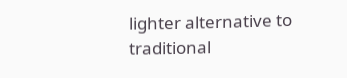lighter alternative to traditional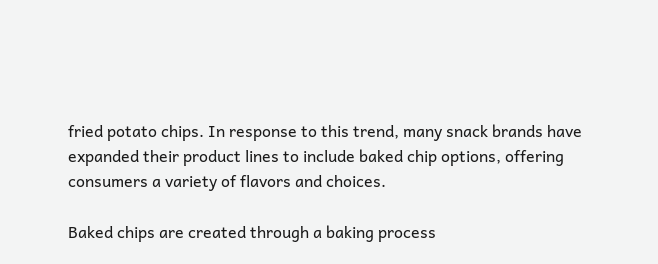fried potato chips. In response to this trend, many snack brands have expanded their product lines to include baked chip options, offering consumers a variety of flavors and choices.

Baked chips are created through a baking process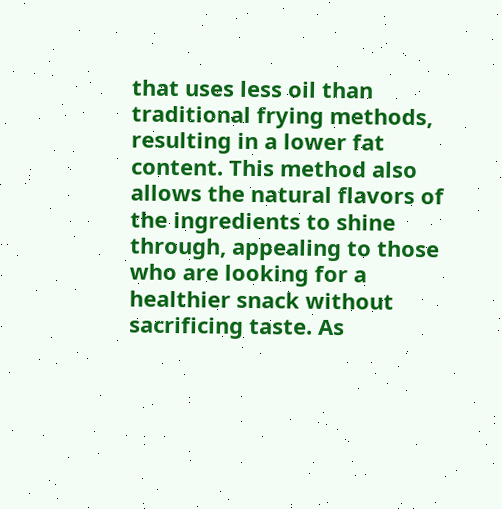that uses less oil than traditional frying methods, resulting in a lower fat content. This method also allows the natural flavors of the ingredients to shine through, appealing to those who are looking for a healthier snack without sacrificing taste. As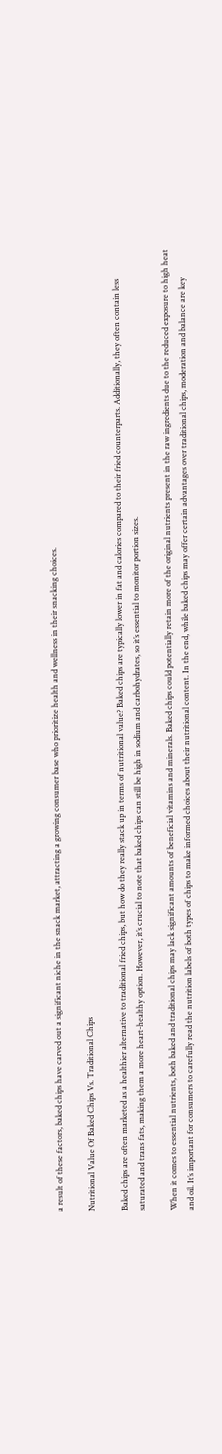a result of these factors, baked chips have carved out a significant niche in the snack market, attracting a growing consumer base who prioritize health and wellness in their snacking choices.

Nutritional Value Of Baked Chips Vs. Traditional Chips

Baked chips are often marketed as a healthier alternative to traditional fried chips, but how do they really stack up in terms of nutritional value? Baked chips are typically lower in fat and calories compared to their fried counterparts. Additionally, they often contain less saturated and trans fats, making them a more heart-healthy option. However, it’s crucial to note that baked chips can still be high in sodium and carbohydrates, so it’s essential to monitor portion sizes.

When it comes to essential nutrients, both baked and traditional chips may lack significant amounts of beneficial vitamins and minerals. Baked chips could potentially retain more of the original nutrients present in the raw ingredients due to the reduced exposure to high heat and oil. It’s important for consumers to carefully read the nutrition labels of both types of chips to make informed choices about their nutritional content. In the end, while baked chips may offer certain advantages over traditional chips, moderation and balance are key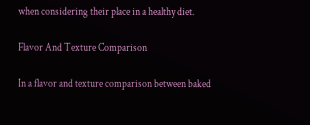when considering their place in a healthy diet.

Flavor And Texture Comparison

In a flavor and texture comparison between baked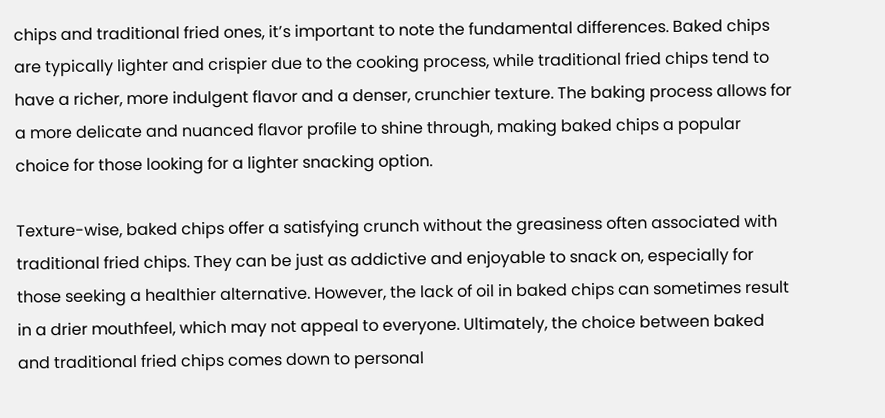chips and traditional fried ones, it’s important to note the fundamental differences. Baked chips are typically lighter and crispier due to the cooking process, while traditional fried chips tend to have a richer, more indulgent flavor and a denser, crunchier texture. The baking process allows for a more delicate and nuanced flavor profile to shine through, making baked chips a popular choice for those looking for a lighter snacking option.

Texture-wise, baked chips offer a satisfying crunch without the greasiness often associated with traditional fried chips. They can be just as addictive and enjoyable to snack on, especially for those seeking a healthier alternative. However, the lack of oil in baked chips can sometimes result in a drier mouthfeel, which may not appeal to everyone. Ultimately, the choice between baked and traditional fried chips comes down to personal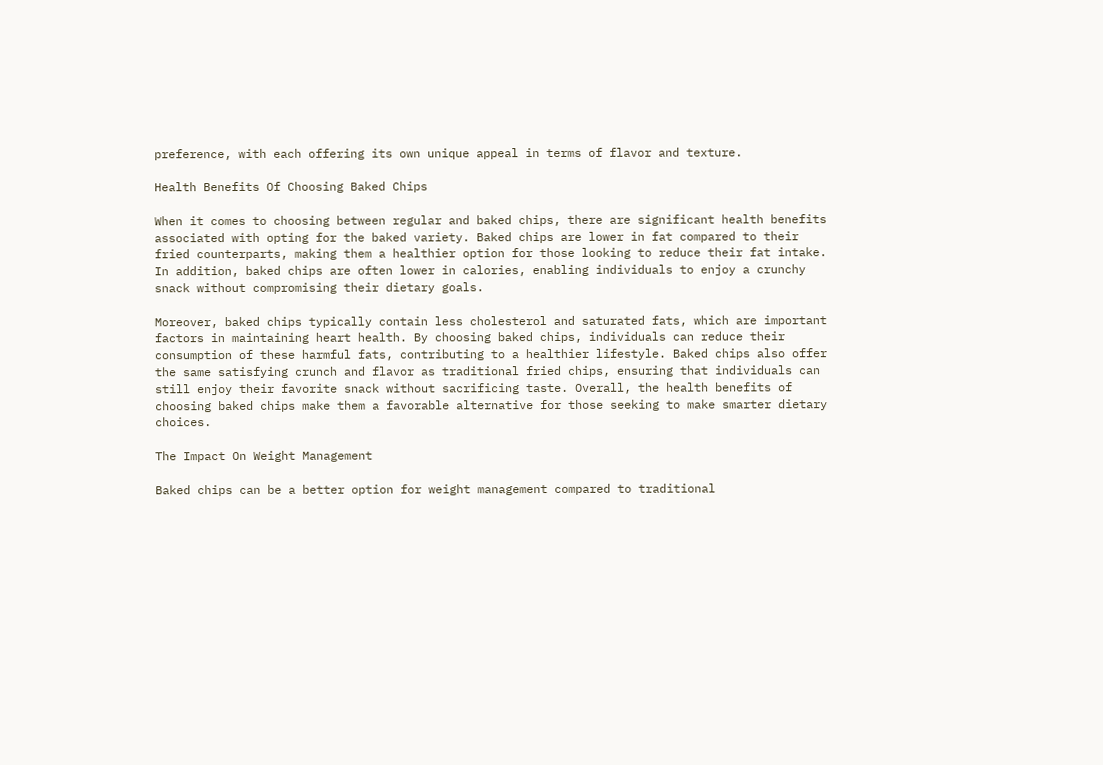preference, with each offering its own unique appeal in terms of flavor and texture.

Health Benefits Of Choosing Baked Chips

When it comes to choosing between regular and baked chips, there are significant health benefits associated with opting for the baked variety. Baked chips are lower in fat compared to their fried counterparts, making them a healthier option for those looking to reduce their fat intake. In addition, baked chips are often lower in calories, enabling individuals to enjoy a crunchy snack without compromising their dietary goals.

Moreover, baked chips typically contain less cholesterol and saturated fats, which are important factors in maintaining heart health. By choosing baked chips, individuals can reduce their consumption of these harmful fats, contributing to a healthier lifestyle. Baked chips also offer the same satisfying crunch and flavor as traditional fried chips, ensuring that individuals can still enjoy their favorite snack without sacrificing taste. Overall, the health benefits of choosing baked chips make them a favorable alternative for those seeking to make smarter dietary choices.

The Impact On Weight Management

Baked chips can be a better option for weight management compared to traditional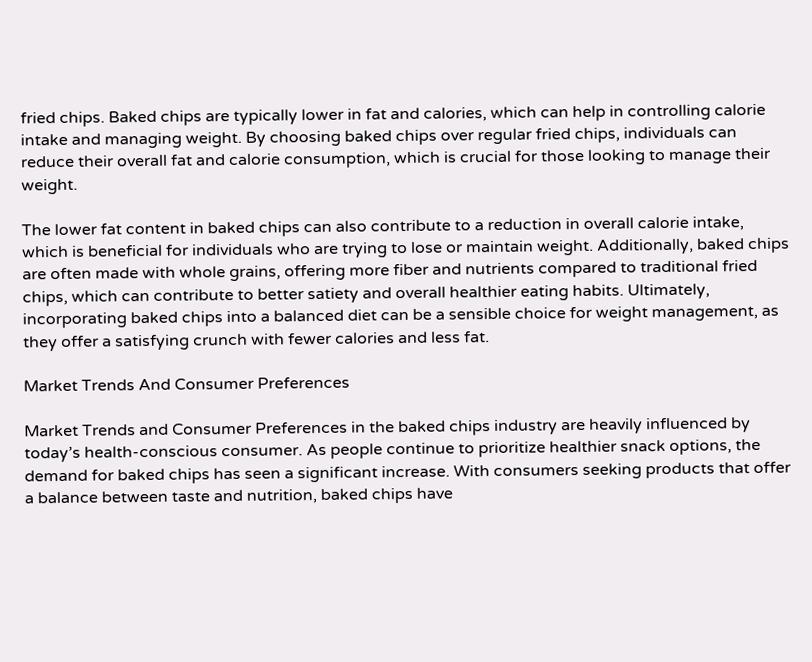fried chips. Baked chips are typically lower in fat and calories, which can help in controlling calorie intake and managing weight. By choosing baked chips over regular fried chips, individuals can reduce their overall fat and calorie consumption, which is crucial for those looking to manage their weight.

The lower fat content in baked chips can also contribute to a reduction in overall calorie intake, which is beneficial for individuals who are trying to lose or maintain weight. Additionally, baked chips are often made with whole grains, offering more fiber and nutrients compared to traditional fried chips, which can contribute to better satiety and overall healthier eating habits. Ultimately, incorporating baked chips into a balanced diet can be a sensible choice for weight management, as they offer a satisfying crunch with fewer calories and less fat.

Market Trends And Consumer Preferences

Market Trends and Consumer Preferences in the baked chips industry are heavily influenced by today’s health-conscious consumer. As people continue to prioritize healthier snack options, the demand for baked chips has seen a significant increase. With consumers seeking products that offer a balance between taste and nutrition, baked chips have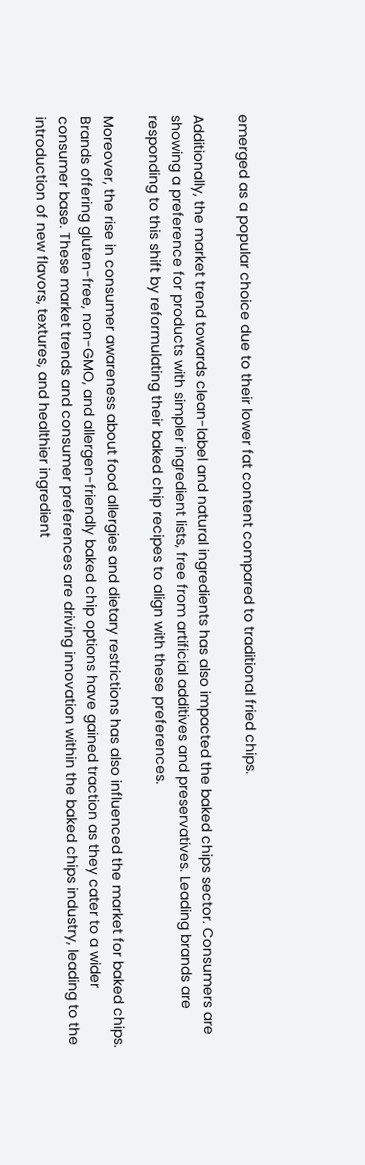emerged as a popular choice due to their lower fat content compared to traditional fried chips.

Additionally, the market trend towards clean-label and natural ingredients has also impacted the baked chips sector. Consumers are showing a preference for products with simpler ingredient lists, free from artificial additives and preservatives. Leading brands are responding to this shift by reformulating their baked chip recipes to align with these preferences.

Moreover, the rise in consumer awareness about food allergies and dietary restrictions has also influenced the market for baked chips. Brands offering gluten-free, non-GMO, and allergen-friendly baked chip options have gained traction as they cater to a wider consumer base. These market trends and consumer preferences are driving innovation within the baked chips industry, leading to the introduction of new flavors, textures, and healthier ingredient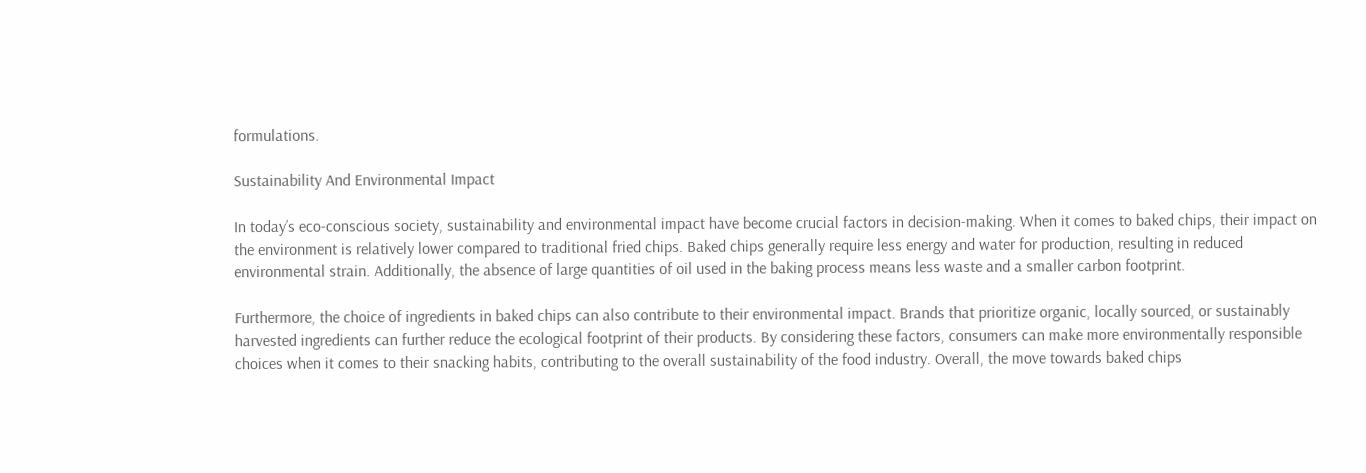formulations.

Sustainability And Environmental Impact

In today’s eco-conscious society, sustainability and environmental impact have become crucial factors in decision-making. When it comes to baked chips, their impact on the environment is relatively lower compared to traditional fried chips. Baked chips generally require less energy and water for production, resulting in reduced environmental strain. Additionally, the absence of large quantities of oil used in the baking process means less waste and a smaller carbon footprint.

Furthermore, the choice of ingredients in baked chips can also contribute to their environmental impact. Brands that prioritize organic, locally sourced, or sustainably harvested ingredients can further reduce the ecological footprint of their products. By considering these factors, consumers can make more environmentally responsible choices when it comes to their snacking habits, contributing to the overall sustainability of the food industry. Overall, the move towards baked chips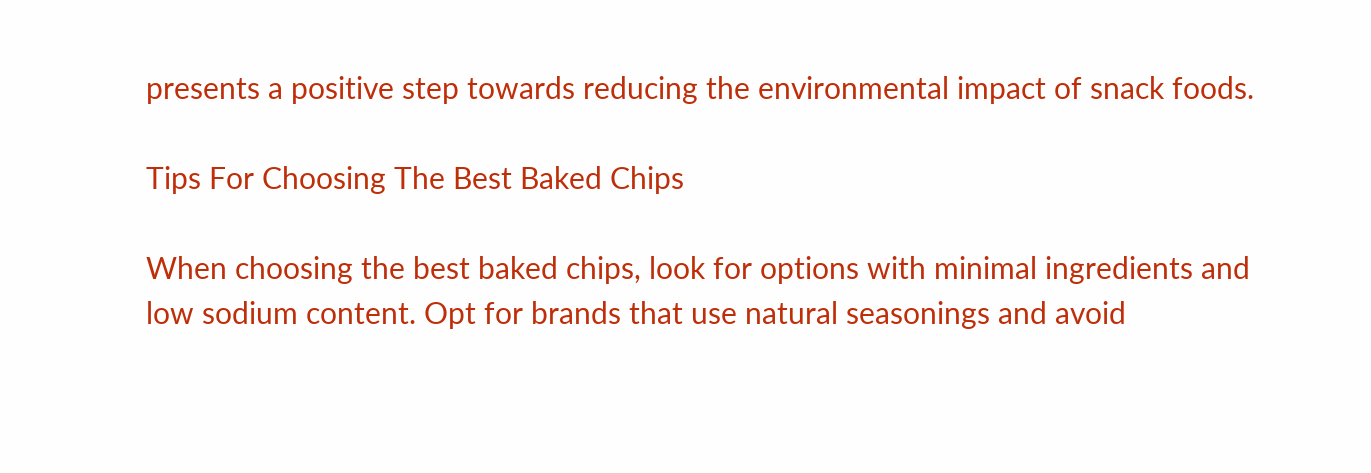presents a positive step towards reducing the environmental impact of snack foods.

Tips For Choosing The Best Baked Chips

When choosing the best baked chips, look for options with minimal ingredients and low sodium content. Opt for brands that use natural seasonings and avoid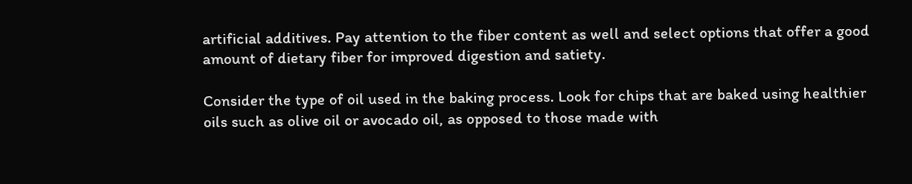artificial additives. Pay attention to the fiber content as well and select options that offer a good amount of dietary fiber for improved digestion and satiety.

Consider the type of oil used in the baking process. Look for chips that are baked using healthier oils such as olive oil or avocado oil, as opposed to those made with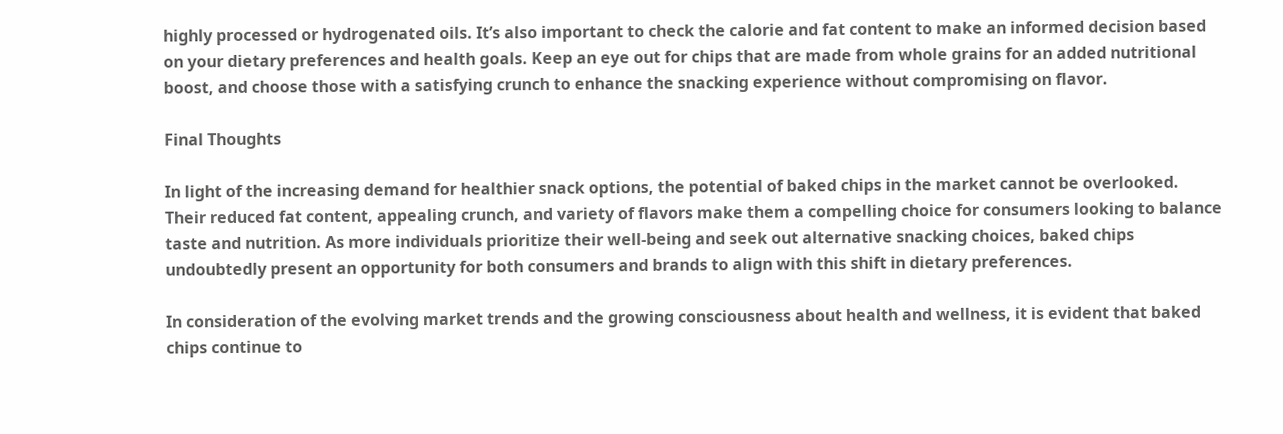highly processed or hydrogenated oils. It’s also important to check the calorie and fat content to make an informed decision based on your dietary preferences and health goals. Keep an eye out for chips that are made from whole grains for an added nutritional boost, and choose those with a satisfying crunch to enhance the snacking experience without compromising on flavor.

Final Thoughts

In light of the increasing demand for healthier snack options, the potential of baked chips in the market cannot be overlooked. Their reduced fat content, appealing crunch, and variety of flavors make them a compelling choice for consumers looking to balance taste and nutrition. As more individuals prioritize their well-being and seek out alternative snacking choices, baked chips undoubtedly present an opportunity for both consumers and brands to align with this shift in dietary preferences.

In consideration of the evolving market trends and the growing consciousness about health and wellness, it is evident that baked chips continue to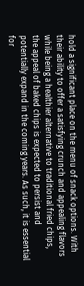hold a significant place on the menu of snack options. With their ability to offer a satisfying crunch and appealing flavors while being a healthier alternative to traditional fried chips, the appeal of baked chips is expected to persist and potentially expand in the coming years. As such, it is essential for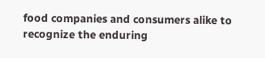food companies and consumers alike to recognize the enduring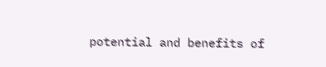potential and benefits of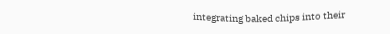integrating baked chips into their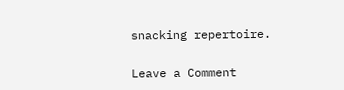snacking repertoire.

Leave a Comment